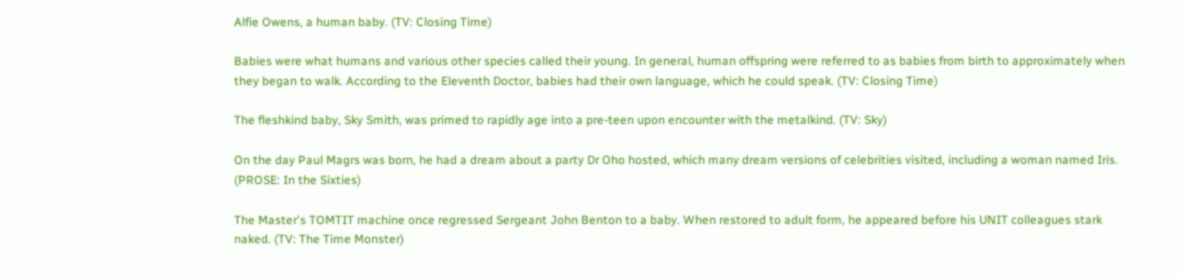Alfie Owens, a human baby. (TV: Closing Time)

Babies were what humans and various other species called their young. In general, human offspring were referred to as babies from birth to approximately when they began to walk. According to the Eleventh Doctor, babies had their own language, which he could speak. (TV: Closing Time)

The fleshkind baby, Sky Smith, was primed to rapidly age into a pre-teen upon encounter with the metalkind. (TV: Sky)

On the day Paul Magrs was born, he had a dream about a party Dr Oho hosted, which many dream versions of celebrities visited, including a woman named Iris. (PROSE: In the Sixties)

The Master's TOMTIT machine once regressed Sergeant John Benton to a baby. When restored to adult form, he appeared before his UNIT colleagues stark naked. (TV: The Time Monster)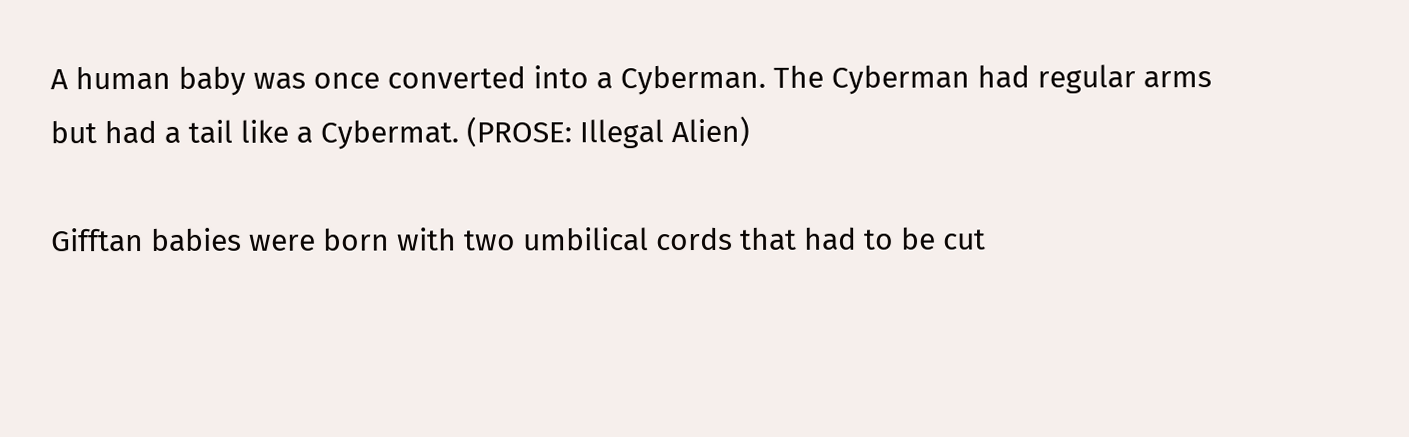A human baby was once converted into a Cyberman. The Cyberman had regular arms but had a tail like a Cybermat. (PROSE: Illegal Alien)

Gifftan babies were born with two umbilical cords that had to be cut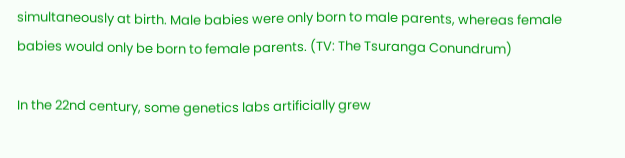simultaneously at birth. Male babies were only born to male parents, whereas female babies would only be born to female parents. (TV: The Tsuranga Conundrum)

In the 22nd century, some genetics labs artificially grew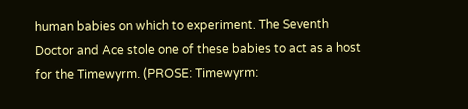human babies on which to experiment. The Seventh Doctor and Ace stole one of these babies to act as a host for the Timewyrm. (PROSE: Timewyrm: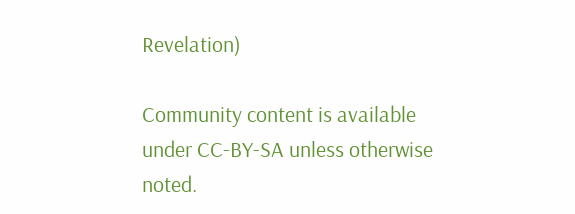Revelation)

Community content is available under CC-BY-SA unless otherwise noted.